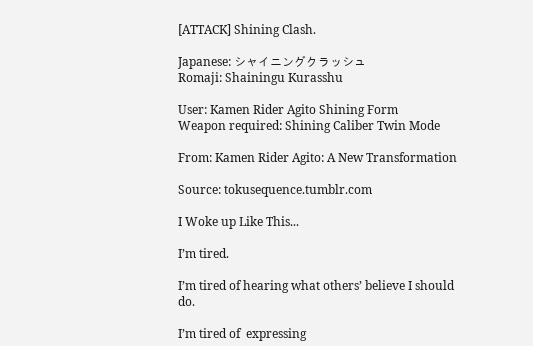[ATTACK] Shining Clash.

Japanese: シャイニングクラッシュ
Romaji: Shainingu Kurasshu

User: Kamen Rider Agito Shining Form
Weapon required: Shining Caliber Twin Mode

From: Kamen Rider Agito: A New Transformation

Source: tokusequence.tumblr.com

I Woke up Like This...

I’m tired.

I’m tired of hearing what others’ believe I should do.

I’m tired of  expressing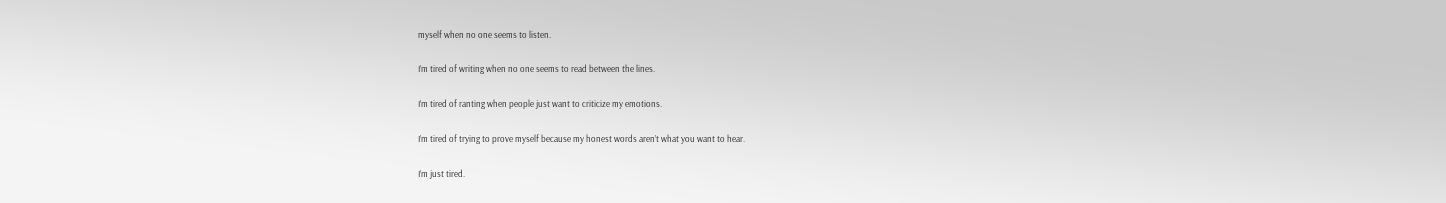myself when no one seems to listen.

I’m tired of writing when no one seems to read between the lines.

I’m tired of ranting when people just want to criticize my emotions.

I’m tired of trying to prove myself because my honest words aren’t what you want to hear.

I’m just tired.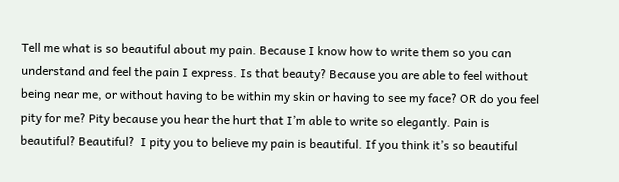Tell me what is so beautiful about my pain. Because I know how to write them so you can understand and feel the pain I express. Is that beauty? Because you are able to feel without being near me, or without having to be within my skin or having to see my face? OR do you feel pity for me? Pity because you hear the hurt that I’m able to write so elegantly. Pain is beautiful? Beautiful?  I pity you to believe my pain is beautiful. If you think it’s so beautiful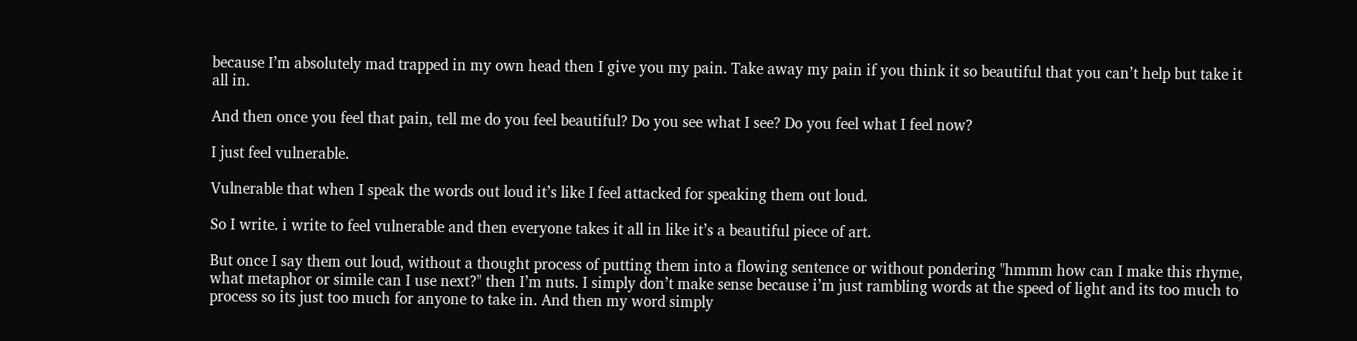because I’m absolutely mad trapped in my own head then I give you my pain. Take away my pain if you think it so beautiful that you can’t help but take it all in.

And then once you feel that pain, tell me do you feel beautiful? Do you see what I see? Do you feel what I feel now?

I just feel vulnerable.

Vulnerable that when I speak the words out loud it’s like I feel attacked for speaking them out loud.

So I write. i write to feel vulnerable and then everyone takes it all in like it’s a beautiful piece of art.

But once I say them out loud, without a thought process of putting them into a flowing sentence or without pondering "hmmm how can I make this rhyme, what metaphor or simile can I use next?" then I’m nuts. I simply don’t make sense because i’m just rambling words at the speed of light and its too much to process so its just too much for anyone to take in. And then my word simply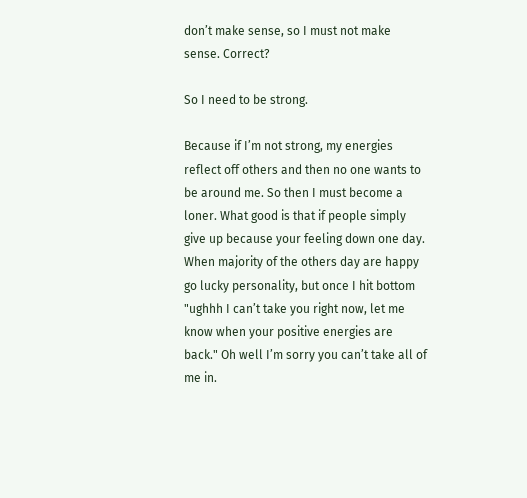don’t make sense, so I must not make sense. Correct?

So I need to be strong.

Because if I’m not strong, my energies reflect off others and then no one wants to be around me. So then I must become a loner. What good is that if people simply give up because your feeling down one day. When majority of the others day are happy go lucky personality, but once I hit bottom "ughhh I can’t take you right now, let me know when your positive energies are back." Oh well I’m sorry you can’t take all of me in.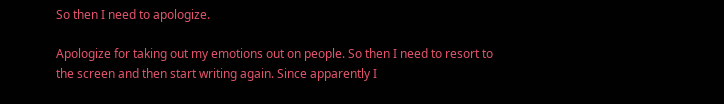So then I need to apologize.

Apologize for taking out my emotions out on people. So then I need to resort to the screen and then start writing again. Since apparently I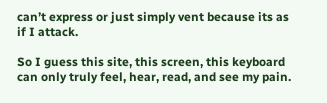can’t express or just simply vent because its as if I attack.

So I guess this site, this screen, this keyboard can only truly feel, hear, read, and see my pain.